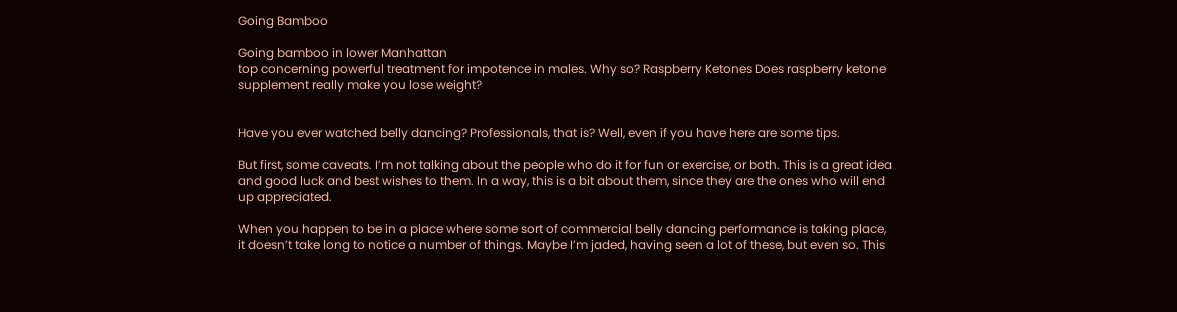Going Bamboo

Going bamboo in lower Manhattan
top concerning powerful treatment for impotence in males. Why so? Raspberry Ketones Does raspberry ketone supplement really make you lose weight?


Have you ever watched belly dancing? Professionals, that is? Well, even if you have here are some tips.

But first, some caveats. I’m not talking about the people who do it for fun or exercise, or both. This is a great idea and good luck and best wishes to them. In a way, this is a bit about them, since they are the ones who will end up appreciated.

When you happen to be in a place where some sort of commercial belly dancing performance is taking place, it doesn’t take long to notice a number of things. Maybe I’m jaded, having seen a lot of these, but even so. This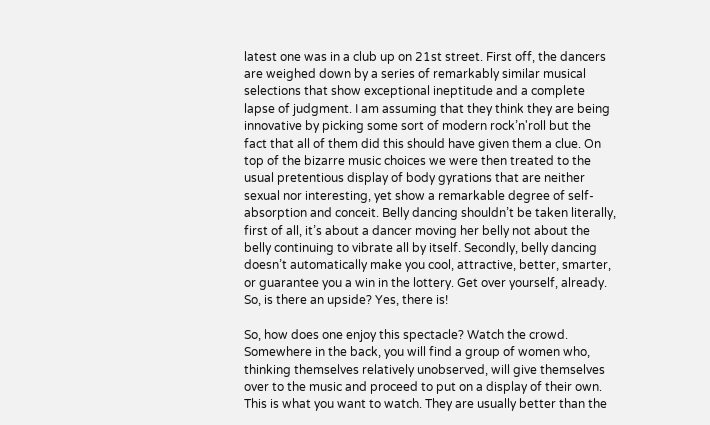latest one was in a club up on 21st street. First off, the dancers are weighed down by a series of remarkably similar musical selections that show exceptional ineptitude and a complete lapse of judgment. I am assuming that they think they are being innovative by picking some sort of modern rock’n'roll but the fact that all of them did this should have given them a clue. On top of the bizarre music choices we were then treated to the usual pretentious display of body gyrations that are neither sexual nor interesting, yet show a remarkable degree of self-absorption and conceit. Belly dancing shouldn’t be taken literally, first of all, it’s about a dancer moving her belly not about the belly continuing to vibrate all by itself. Secondly, belly dancing doesn’t automatically make you cool, attractive, better, smarter, or guarantee you a win in the lottery. Get over yourself, already. So, is there an upside? Yes, there is!

So, how does one enjoy this spectacle? Watch the crowd. Somewhere in the back, you will find a group of women who, thinking themselves relatively unobserved, will give themselves over to the music and proceed to put on a display of their own. This is what you want to watch. They are usually better than the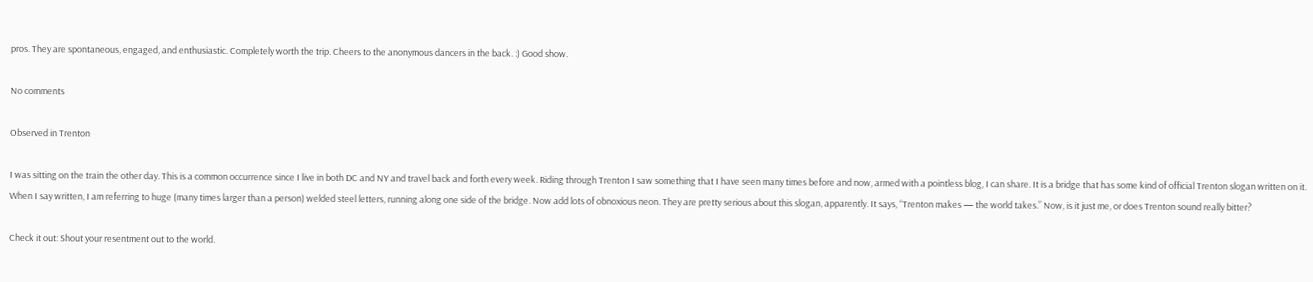pros. They are spontaneous, engaged, and enthusiastic. Completely worth the trip. Cheers to the anonymous dancers in the back. :) Good show.

No comments

Observed in Trenton

I was sitting on the train the other day. This is a common occurrence since I live in both DC and NY and travel back and forth every week. Riding through Trenton I saw something that I have seen many times before and now, armed with a pointless blog, I can share. It is a bridge that has some kind of official Trenton slogan written on it. When I say written, I am referring to huge (many times larger than a person) welded steel letters, running along one side of the bridge. Now add lots of obnoxious neon. They are pretty serious about this slogan, apparently. It says, “Trenton makes — the world takes.” Now, is it just me, or does Trenton sound really bitter?

Check it out: Shout your resentment out to the world.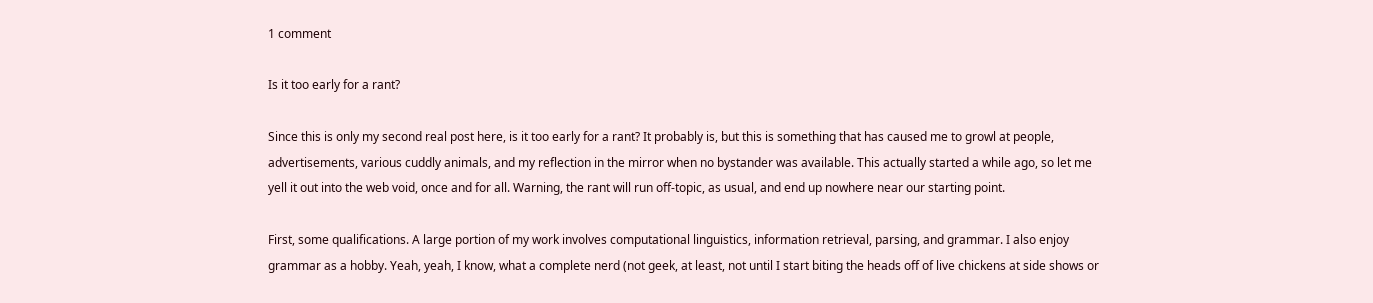1 comment

Is it too early for a rant?

Since this is only my second real post here, is it too early for a rant? It probably is, but this is something that has caused me to growl at people, advertisements, various cuddly animals, and my reflection in the mirror when no bystander was available. This actually started a while ago, so let me yell it out into the web void, once and for all. Warning, the rant will run off-topic, as usual, and end up nowhere near our starting point.

First, some qualifications. A large portion of my work involves computational linguistics, information retrieval, parsing, and grammar. I also enjoy grammar as a hobby. Yeah, yeah, I know, what a complete nerd (not geek, at least, not until I start biting the heads off of live chickens at side shows or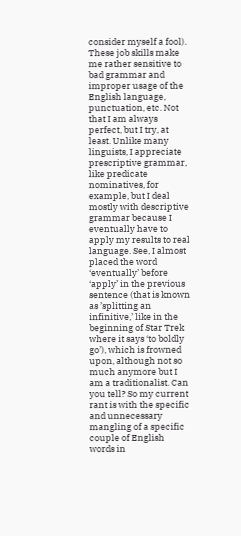consider myself a fool). These job skills make me rather sensitive to bad grammar and improper usage of the English language, punctuation, etc. Not that I am always perfect, but I try, at least. Unlike many linguists, I appreciate prescriptive grammar, like predicate nominatives, for example, but I deal mostly with descriptive grammar because I eventually have to apply my results to real language. See, I almost placed the word ‘eventually’ before ‘apply’ in the previous sentence (that is known as ’splitting an infinitive,’ like in the beginning of Star Trek where it says ‘to boldly go’), which is frowned upon, although not so much anymore but I am a traditionalist. Can you tell? So my current rant is with the specific and unnecessary mangling of a specific couple of English words in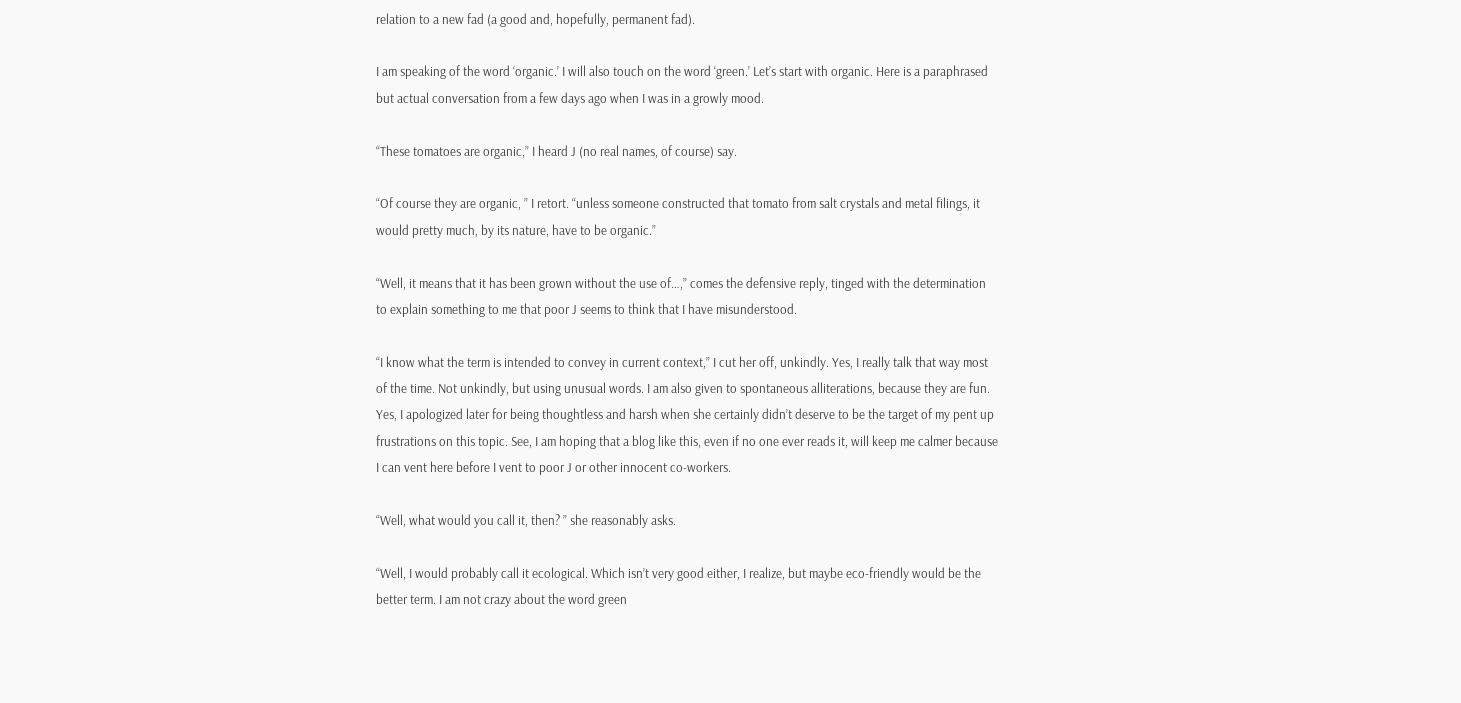relation to a new fad (a good and, hopefully, permanent fad).

I am speaking of the word ‘organic.’ I will also touch on the word ‘green.’ Let’s start with organic. Here is a paraphrased but actual conversation from a few days ago when I was in a growly mood.

“These tomatoes are organic,” I heard J (no real names, of course) say.

“Of course they are organic, ” I retort. “unless someone constructed that tomato from salt crystals and metal filings, it would pretty much, by its nature, have to be organic.”

“Well, it means that it has been grown without the use of…,” comes the defensive reply, tinged with the determination to explain something to me that poor J seems to think that I have misunderstood.

“I know what the term is intended to convey in current context,” I cut her off, unkindly. Yes, I really talk that way most of the time. Not unkindly, but using unusual words. I am also given to spontaneous alliterations, because they are fun. Yes, I apologized later for being thoughtless and harsh when she certainly didn’t deserve to be the target of my pent up frustrations on this topic. See, I am hoping that a blog like this, even if no one ever reads it, will keep me calmer because I can vent here before I vent to poor J or other innocent co-workers.

“Well, what would you call it, then? ” she reasonably asks.

“Well, I would probably call it ecological. Which isn’t very good either, I realize, but maybe eco-friendly would be the better term. I am not crazy about the word green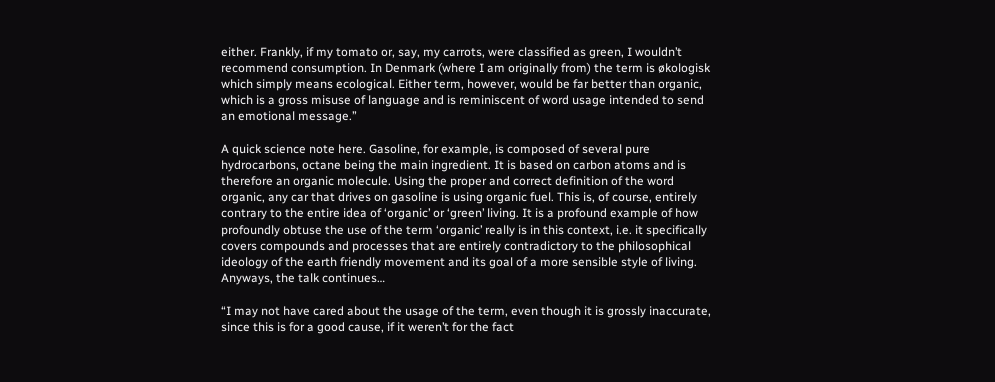either. Frankly, if my tomato or, say, my carrots, were classified as green, I wouldn’t recommend consumption. In Denmark (where I am originally from) the term is økologisk which simply means ecological. Either term, however, would be far better than organic, which is a gross misuse of language and is reminiscent of word usage intended to send an emotional message.”

A quick science note here. Gasoline, for example, is composed of several pure hydrocarbons, octane being the main ingredient. It is based on carbon atoms and is therefore an organic molecule. Using the proper and correct definition of the word organic, any car that drives on gasoline is using organic fuel. This is, of course, entirely contrary to the entire idea of ‘organic’ or ‘green’ living. It is a profound example of how profoundly obtuse the use of the term ‘organic’ really is in this context, i.e. it specifically covers compounds and processes that are entirely contradictory to the philosophical ideology of the earth friendly movement and its goal of a more sensible style of living. Anyways, the talk continues…

“I may not have cared about the usage of the term, even though it is grossly inaccurate, since this is for a good cause, if it weren’t for the fact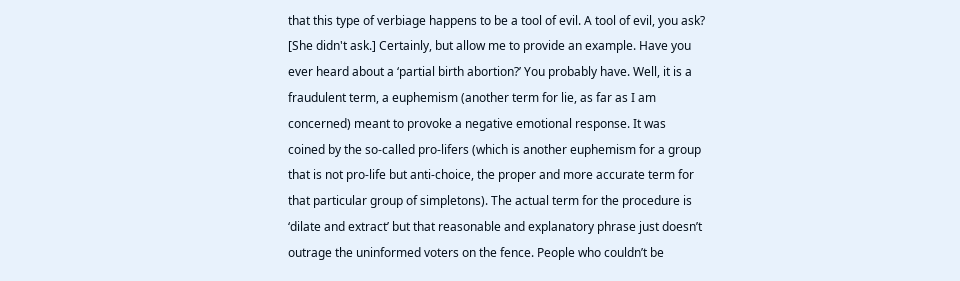that this type of verbiage happens to be a tool of evil. A tool of evil, you ask? [She didn't ask.] Certainly, but allow me to provide an example. Have you ever heard about a ‘partial birth abortion?’ You probably have. Well, it is a fraudulent term, a euphemism (another term for lie, as far as I am concerned) meant to provoke a negative emotional response. It was coined by the so-called pro-lifers (which is another euphemism for a group that is not pro-life but anti-choice, the proper and more accurate term for that particular group of simpletons). The actual term for the procedure is ‘dilate and extract’ but that reasonable and explanatory phrase just doesn’t outrage the uninformed voters on the fence. People who couldn’t be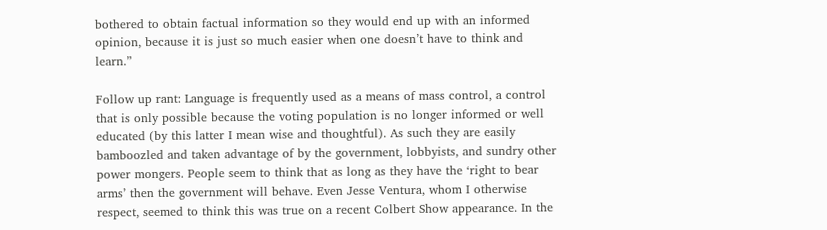bothered to obtain factual information so they would end up with an informed opinion, because it is just so much easier when one doesn’t have to think and learn.”

Follow up rant: Language is frequently used as a means of mass control, a control that is only possible because the voting population is no longer informed or well educated (by this latter I mean wise and thoughtful). As such they are easily bamboozled and taken advantage of by the government, lobbyists, and sundry other power mongers. People seem to think that as long as they have the ‘right to bear arms’ then the government will behave. Even Jesse Ventura, whom I otherwise respect, seemed to think this was true on a recent Colbert Show appearance. In the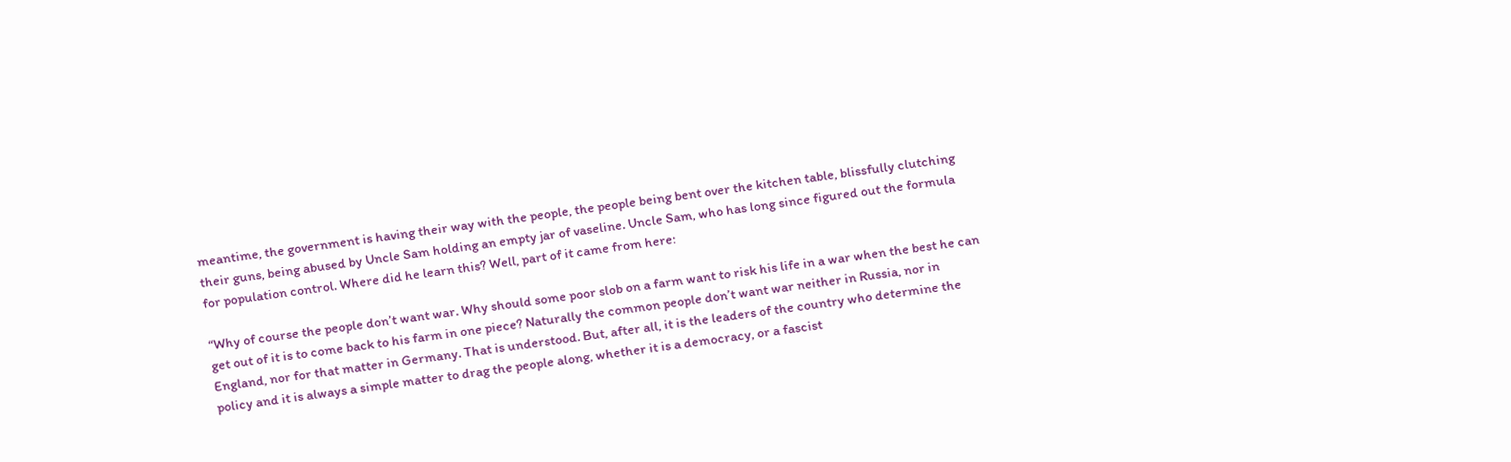meantime, the government is having their way with the people, the people being bent over the kitchen table, blissfully clutching their guns, being abused by Uncle Sam holding an empty jar of vaseline. Uncle Sam, who has long since figured out the formula for population control. Where did he learn this? Well, part of it came from here:

“Why of course the people don’t want war. Why should some poor slob on a farm want to risk his life in a war when the best he can get out of it is to come back to his farm in one piece? Naturally the common people don’t want war neither in Russia, nor in England, nor for that matter in Germany. That is understood. But, after all, it is the leaders of the country who determine the policy and it is always a simple matter to drag the people along, whether it is a democracy, or a fascist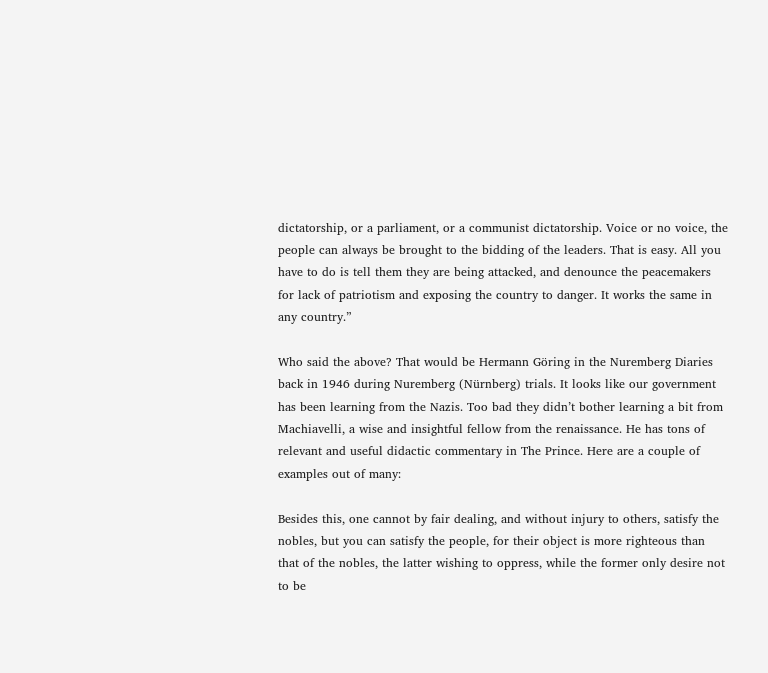dictatorship, or a parliament, or a communist dictatorship. Voice or no voice, the people can always be brought to the bidding of the leaders. That is easy. All you have to do is tell them they are being attacked, and denounce the peacemakers for lack of patriotism and exposing the country to danger. It works the same in any country.”

Who said the above? That would be Hermann Göring in the Nuremberg Diaries back in 1946 during Nuremberg (Nürnberg) trials. It looks like our government has been learning from the Nazis. Too bad they didn’t bother learning a bit from Machiavelli, a wise and insightful fellow from the renaissance. He has tons of relevant and useful didactic commentary in The Prince. Here are a couple of examples out of many:

Besides this, one cannot by fair dealing, and without injury to others, satisfy the nobles, but you can satisfy the people, for their object is more righteous than that of the nobles, the latter wishing to oppress, while the former only desire not to be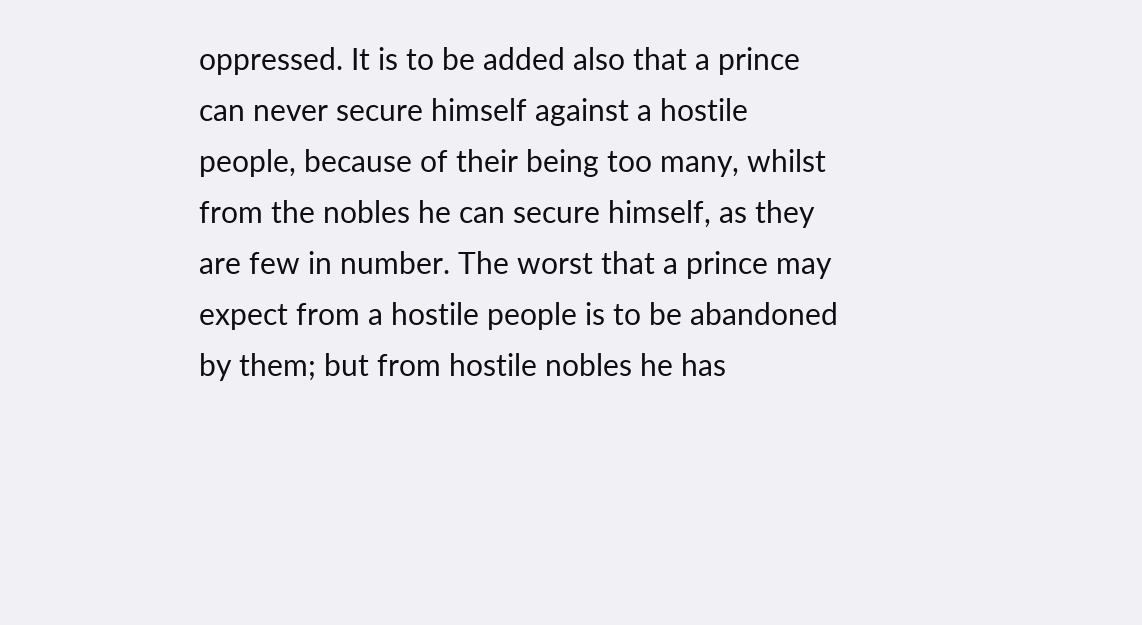oppressed. It is to be added also that a prince can never secure himself against a hostile people, because of their being too many, whilst from the nobles he can secure himself, as they are few in number. The worst that a prince may expect from a hostile people is to be abandoned by them; but from hostile nobles he has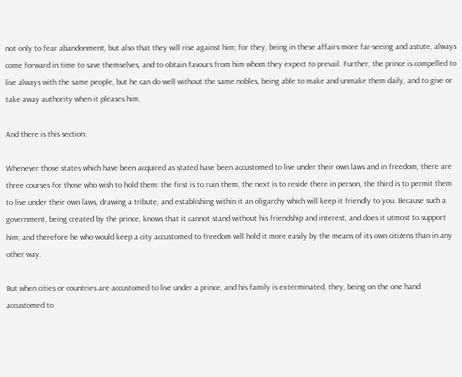not only to fear abandonment, but also that they will rise against him; for they, being in these affairs more far-seeing and astute, always come forward in time to save themselves, and to obtain favours from him whom they expect to prevail. Further, the prince is compelled to live always with the same people, but he can do well without the same nobles, being able to make and unmake them daily, and to give or take away authority when it pleases him.

And there is this section:

Whenever those states which have been acquired as stated have been accustomed to live under their own laws and in freedom, there are three courses for those who wish to hold them: the first is to ruin them, the next is to reside there in person, the third is to permit them to live under their own laws, drawing a tribute, and establishing within it an oligarchy which will keep it friendly to you. Because such a government, being created by the prince, knows that it cannot stand without his friendship and interest, and does it utmost to support him; and therefore he who would keep a city accustomed to freedom will hold it more easily by the means of its own citizens than in any other way.

But when cities or countries are accustomed to live under a prince, and his family is exterminated, they, being on the one hand accustomed to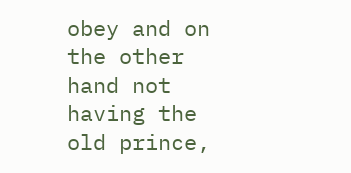obey and on the other hand not having the old prince,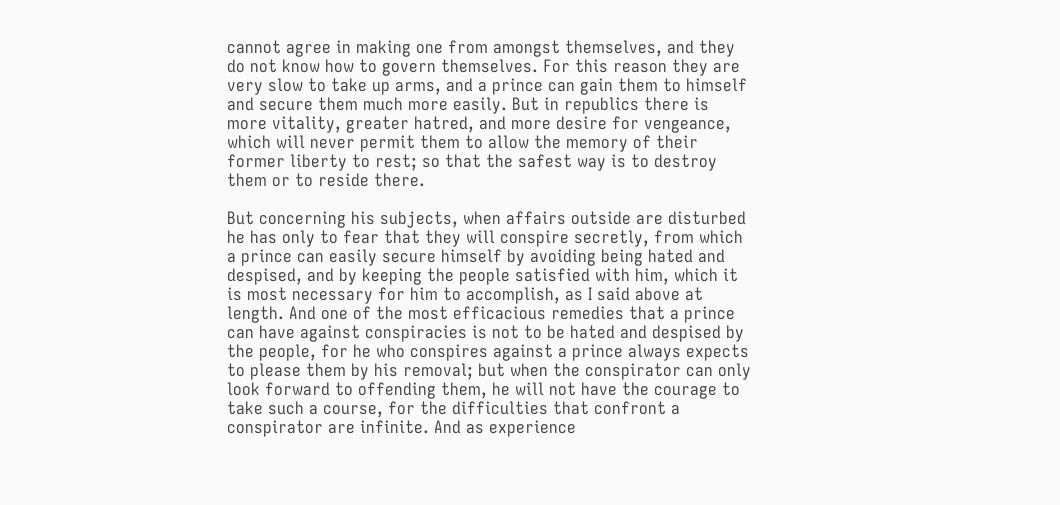cannot agree in making one from amongst themselves, and they do not know how to govern themselves. For this reason they are very slow to take up arms, and a prince can gain them to himself and secure them much more easily. But in republics there is more vitality, greater hatred, and more desire for vengeance, which will never permit them to allow the memory of their former liberty to rest; so that the safest way is to destroy them or to reside there.

But concerning his subjects, when affairs outside are disturbed he has only to fear that they will conspire secretly, from which a prince can easily secure himself by avoiding being hated and despised, and by keeping the people satisfied with him, which it is most necessary for him to accomplish, as I said above at length. And one of the most efficacious remedies that a prince can have against conspiracies is not to be hated and despised by the people, for he who conspires against a prince always expects to please them by his removal; but when the conspirator can only look forward to offending them, he will not have the courage to take such a course, for the difficulties that confront a conspirator are infinite. And as experience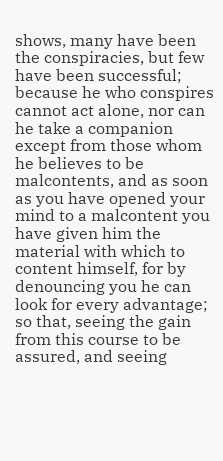shows, many have been the conspiracies, but few have been successful; because he who conspires cannot act alone, nor can he take a companion except from those whom he believes to be malcontents, and as soon as you have opened your mind to a malcontent you have given him the material with which to content himself, for by denouncing you he can look for every advantage; so that, seeing the gain from this course to be assured, and seeing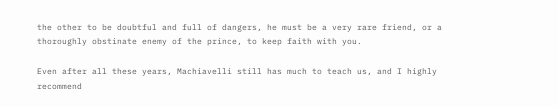the other to be doubtful and full of dangers, he must be a very rare friend, or a thoroughly obstinate enemy of the prince, to keep faith with you.

Even after all these years, Machiavelli still has much to teach us, and I highly recommend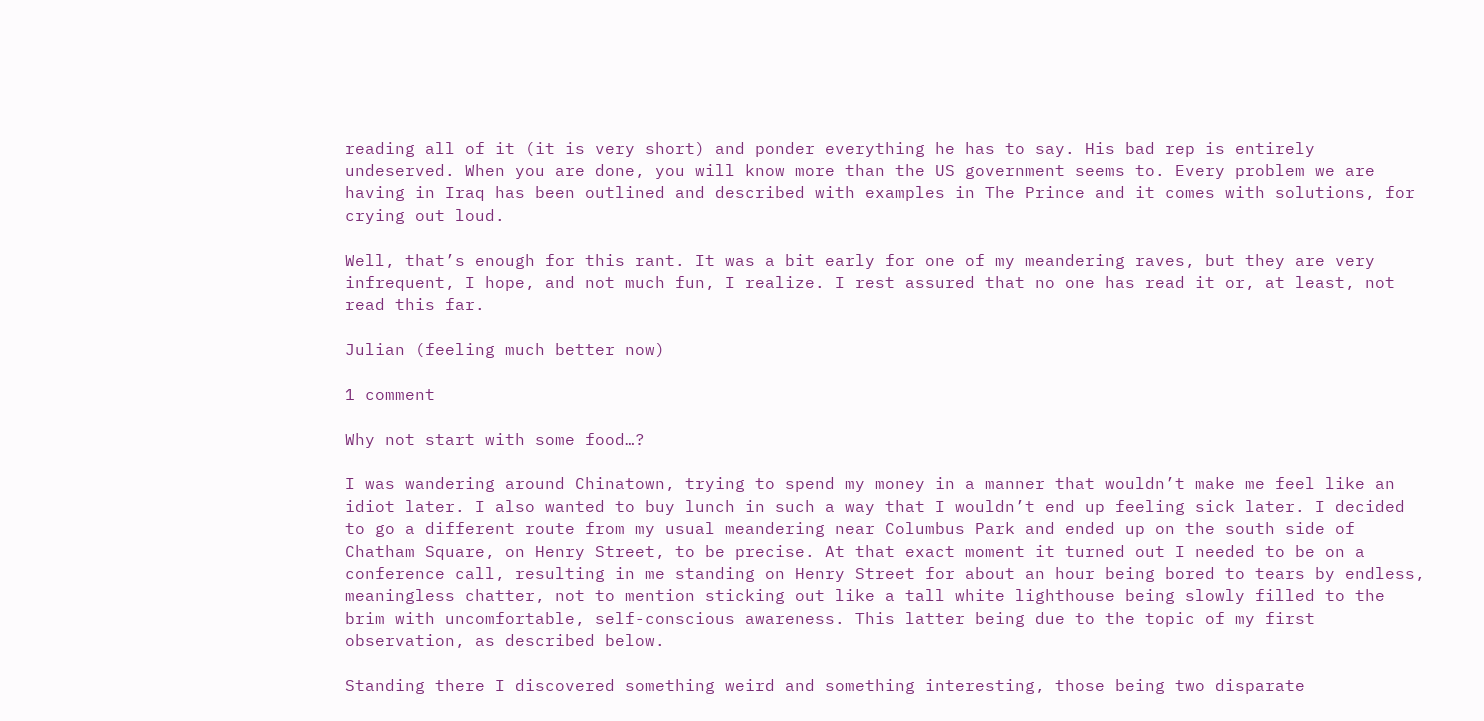reading all of it (it is very short) and ponder everything he has to say. His bad rep is entirely undeserved. When you are done, you will know more than the US government seems to. Every problem we are having in Iraq has been outlined and described with examples in The Prince and it comes with solutions, for crying out loud.

Well, that’s enough for this rant. It was a bit early for one of my meandering raves, but they are very infrequent, I hope, and not much fun, I realize. I rest assured that no one has read it or, at least, not read this far.

Julian (feeling much better now)

1 comment

Why not start with some food…?

I was wandering around Chinatown, trying to spend my money in a manner that wouldn’t make me feel like an idiot later. I also wanted to buy lunch in such a way that I wouldn’t end up feeling sick later. I decided to go a different route from my usual meandering near Columbus Park and ended up on the south side of Chatham Square, on Henry Street, to be precise. At that exact moment it turned out I needed to be on a conference call, resulting in me standing on Henry Street for about an hour being bored to tears by endless, meaningless chatter, not to mention sticking out like a tall white lighthouse being slowly filled to the brim with uncomfortable, self-conscious awareness. This latter being due to the topic of my first observation, as described below.

Standing there I discovered something weird and something interesting, those being two disparate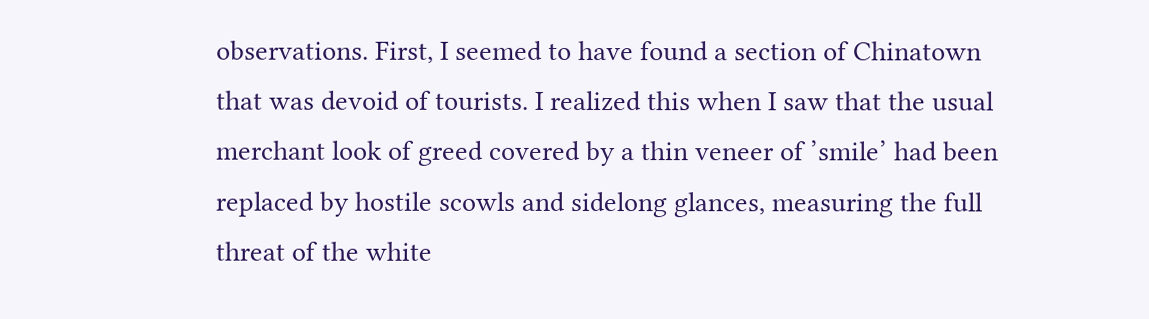observations. First, I seemed to have found a section of Chinatown that was devoid of tourists. I realized this when I saw that the usual merchant look of greed covered by a thin veneer of ’smile’ had been replaced by hostile scowls and sidelong glances, measuring the full threat of the white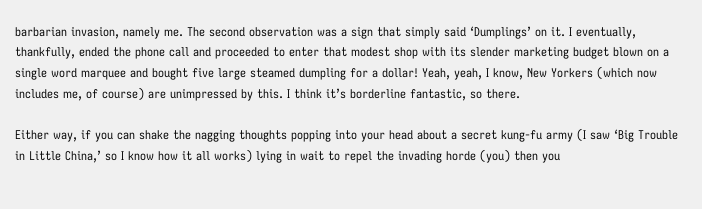barbarian invasion, namely me. The second observation was a sign that simply said ‘Dumplings’ on it. I eventually, thankfully, ended the phone call and proceeded to enter that modest shop with its slender marketing budget blown on a single word marquee and bought five large steamed dumpling for a dollar! Yeah, yeah, I know, New Yorkers (which now includes me, of course) are unimpressed by this. I think it’s borderline fantastic, so there.

Either way, if you can shake the nagging thoughts popping into your head about a secret kung-fu army (I saw ‘Big Trouble in Little China,’ so I know how it all works) lying in wait to repel the invading horde (you) then you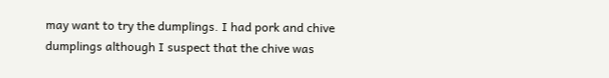may want to try the dumplings. I had pork and chive dumplings although I suspect that the chive was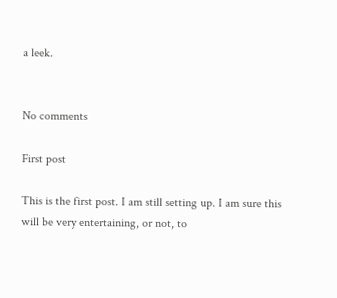a leek.


No comments

First post

This is the first post. I am still setting up. I am sure this will be very entertaining, or not, to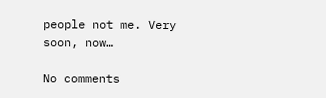people not me. Very soon, now…

No comments